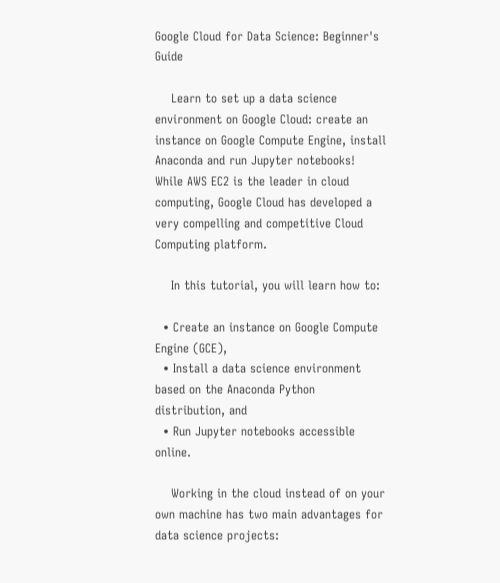Google Cloud for Data Science: Beginner's Guide

    Learn to set up a data science environment on Google Cloud: create an instance on Google Compute Engine, install Anaconda and run Jupyter notebooks! While AWS EC2 is the leader in cloud computing, Google Cloud has developed a very compelling and competitive Cloud Computing platform.

    In this tutorial, you will learn how to:

  • Create an instance on Google Compute Engine (GCE),
  • Install a data science environment based on the Anaconda Python distribution, and
  • Run Jupyter notebooks accessible online.

    Working in the cloud instead of on your own machine has two main advantages for data science projects: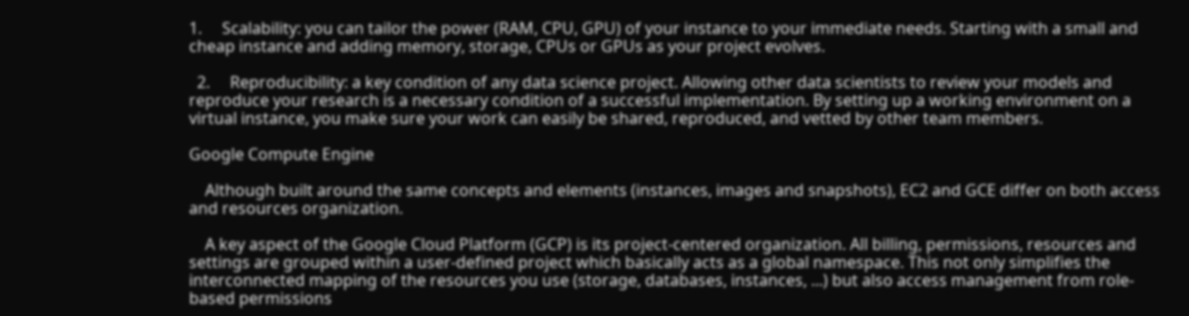1.     Scalability: you can tailor the power (RAM, CPU, GPU) of your instance to your immediate needs. Starting with a small and cheap instance and adding memory, storage, CPUs or GPUs as your project evolves.

  2.     Reproducibility: a key condition of any data science project. Allowing other data scientists to review your models and reproduce your research is a necessary condition of a successful implementation. By setting up a working environment on a virtual instance, you make sure your work can easily be shared, reproduced, and vetted by other team members.

Google Compute Engine

    Although built around the same concepts and elements (instances, images and snapshots), EC2 and GCE differ on both access and resources organization.

    A key aspect of the Google Cloud Platform (GCP) is its project-centered organization. All billing, permissions, resources and settings are grouped within a user-defined project which basically acts as a global namespace. This not only simplifies the interconnected mapping of the resources you use (storage, databases, instances, ...) but also access management from role-based permissions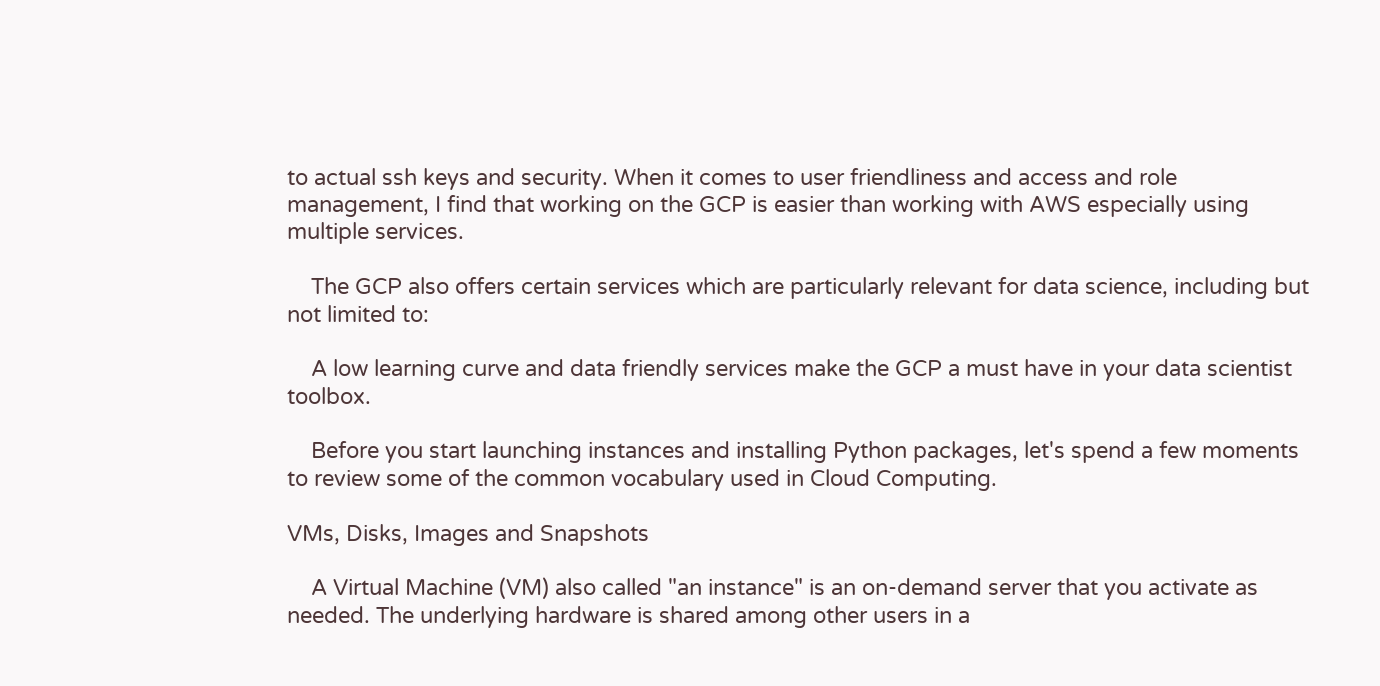to actual ssh keys and security. When it comes to user friendliness and access and role management, I find that working on the GCP is easier than working with AWS especially using multiple services.

    The GCP also offers certain services which are particularly relevant for data science, including but not limited to:

    A low learning curve and data friendly services make the GCP a must have in your data scientist toolbox.

    Before you start launching instances and installing Python packages, let's spend a few moments to review some of the common vocabulary used in Cloud Computing.

VMs, Disks, Images and Snapshots

    A Virtual Machine (VM) also called "an instance" is an on-demand server that you activate as needed. The underlying hardware is shared among other users in a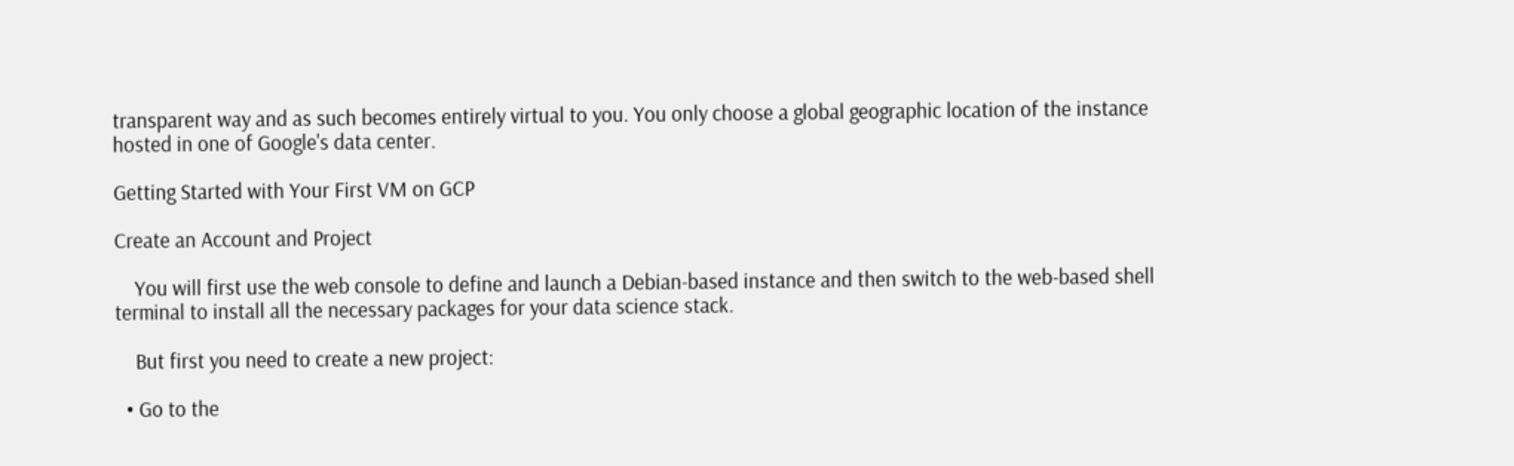transparent way and as such becomes entirely virtual to you. You only choose a global geographic location of the instance hosted in one of Google's data center.

Getting Started with Your First VM on GCP

Create an Account and Project

    You will first use the web console to define and launch a Debian-based instance and then switch to the web-based shell terminal to install all the necessary packages for your data science stack.

    But first you need to create a new project:

  • Go to the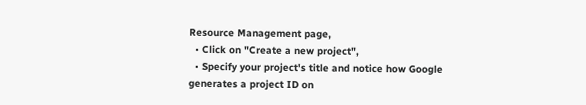Resource Management page,
  • Click on "Create a new project",
  • Specify your project's title and notice how Google generates a project ID on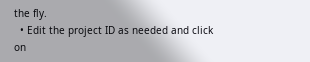the fly.
  • Edit the project ID as needed and click on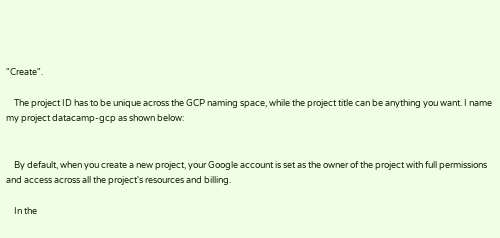"Create".

    The project ID has to be unique across the GCP naming space, while the project title can be anything you want. I name my project datacamp-gcp as shown below:


    By default, when you create a new project, your Google account is set as the owner of the project with full permissions and access across all the project's resources and billing.

    In the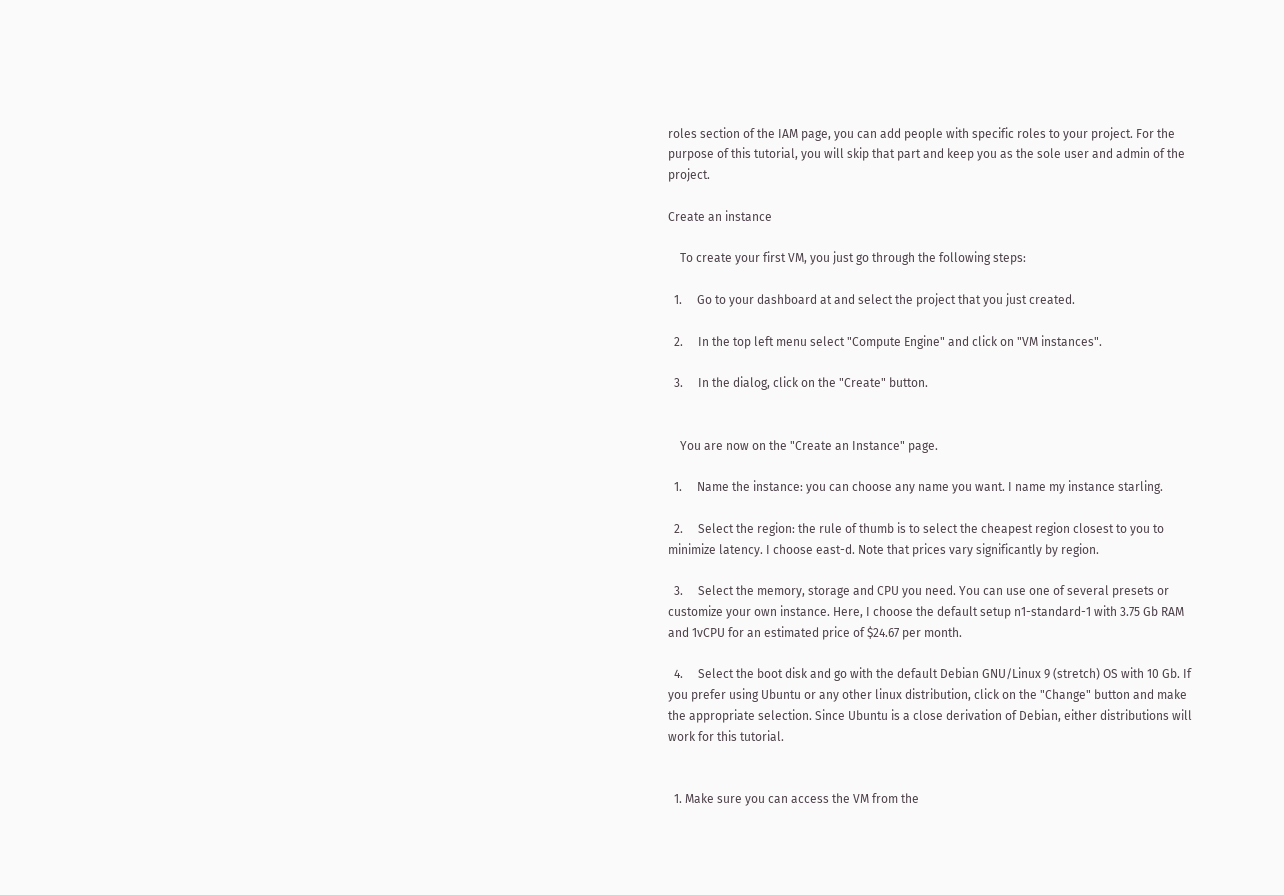roles section of the IAM page, you can add people with specific roles to your project. For the purpose of this tutorial, you will skip that part and keep you as the sole user and admin of the project.

Create an instance

    To create your first VM, you just go through the following steps:

  1.     Go to your dashboard at and select the project that you just created.

  2.     In the top left menu select "Compute Engine" and click on "VM instances".

  3.     In the dialog, click on the "Create" button.


    You are now on the "Create an Instance" page.

  1.     Name the instance: you can choose any name you want. I name my instance starling.

  2.     Select the region: the rule of thumb is to select the cheapest region closest to you to minimize latency. I choose east-d. Note that prices vary significantly by region.

  3.     Select the memory, storage and CPU you need. You can use one of several presets or customize your own instance. Here, I choose the default setup n1-standard-1 with 3.75 Gb RAM and 1vCPU for an estimated price of $24.67 per month.

  4.     Select the boot disk and go with the default Debian GNU/Linux 9 (stretch) OS with 10 Gb. If you prefer using Ubuntu or any other linux distribution, click on the "Change" button and make the appropriate selection. Since Ubuntu is a close derivation of Debian, either distributions will work for this tutorial.


  1. Make sure you can access the VM from the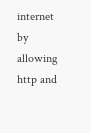internet by allowing http and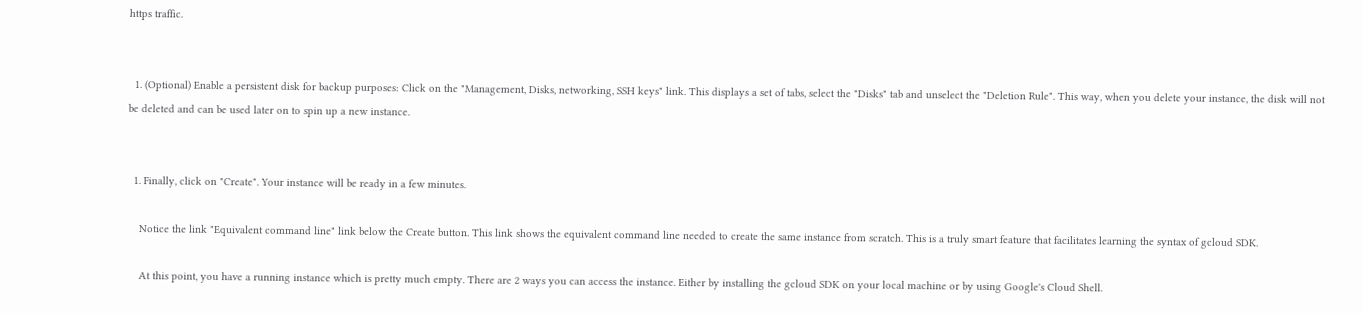https traffic.


  1. (Optional) Enable a persistent disk for backup purposes: Click on the "Management, Disks, networking, SSH keys" link. This displays a set of tabs, select the "Disks" tab and unselect the "Deletion Rule". This way, when you delete your instance, the disk will not be deleted and can be used later on to spin up a new instance.


  1. Finally, click on "Create". Your instance will be ready in a few minutes.

    Notice the link "Equivalent command line" link below the Create button. This link shows the equivalent command line needed to create the same instance from scratch. This is a truly smart feature that facilitates learning the syntax of gcloud SDK.

    At this point, you have a running instance which is pretty much empty. There are 2 ways you can access the instance. Either by installing the gcloud SDK on your local machine or by using Google's Cloud Shell.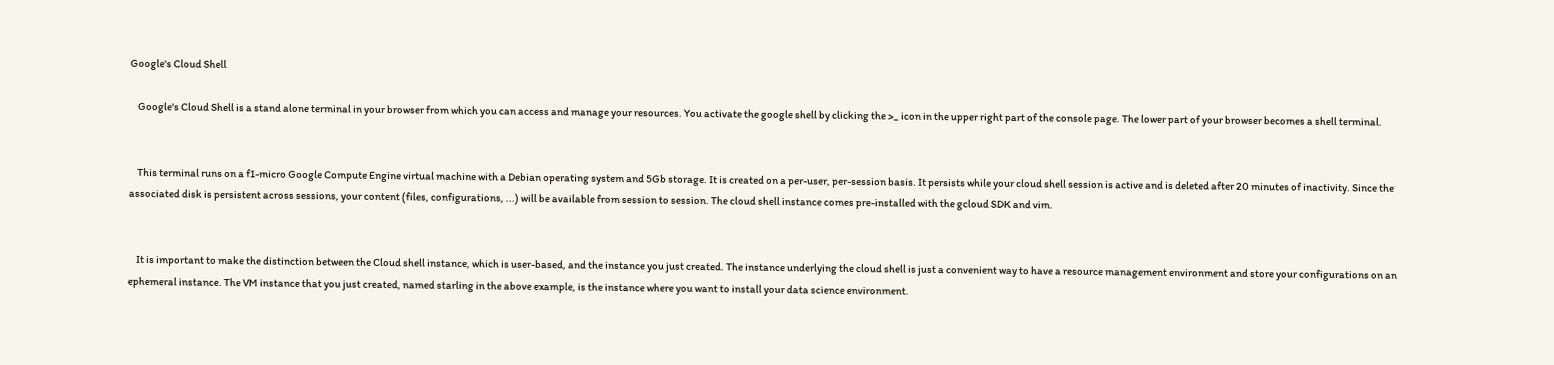Google's Cloud Shell

    Google's Cloud Shell is a stand alone terminal in your browser from which you can access and manage your resources. You activate the google shell by clicking the >_ icon in the upper right part of the console page. The lower part of your browser becomes a shell terminal.


    This terminal runs on a f1-micro Google Compute Engine virtual machine with a Debian operating system and 5Gb storage. It is created on a per-user, per-session basis. It persists while your cloud shell session is active and is deleted after 20 minutes of inactivity. Since the associated disk is persistent across sessions, your content (files, configurations, ...) will be available from session to session. The cloud shell instance comes pre-installed with the gcloud SDK and vim.


    It is important to make the distinction between the Cloud shell instance, which is user-based, and the instance you just created. The instance underlying the cloud shell is just a convenient way to have a resource management environment and store your configurations on an ephemeral instance. The VM instance that you just created, named starling in the above example, is the instance where you want to install your data science environment.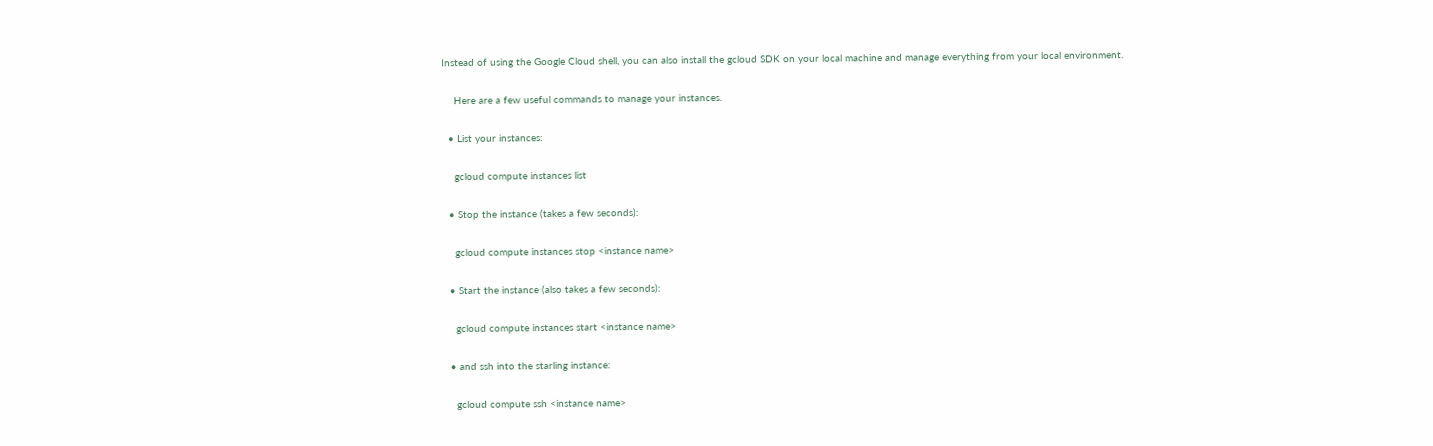Instead of using the Google Cloud shell, you can also install the gcloud SDK on your local machine and manage everything from your local environment.

    Here are a few useful commands to manage your instances.

  • List your instances:

    gcloud compute instances list

  • Stop the instance (takes a few seconds):

    gcloud compute instances stop <instance name>

  • Start the instance (also takes a few seconds):

    gcloud compute instances start <instance name>

  • and ssh into the starling instance:

    gcloud compute ssh <instance name>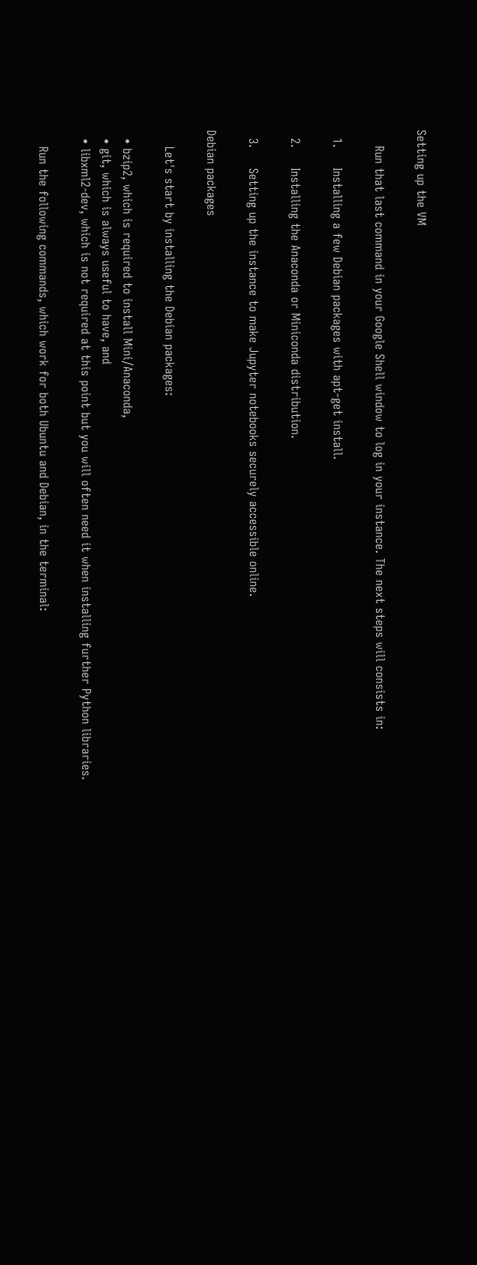Setting up the VM

    Run that last command in your Google Shell window to log in your instance. The next steps will consists in:

  1.     Installing a few Debian packages with apt-get install.

  2.     Installing the Anaconda or Miniconda distribution.

  3.     Setting up the instance to make Jupyter notebooks securely accessible online.

Debian packages

    Let's start by installing the Debian packages:

  • bzip2, which is required to install Mini/Anaconda,
  • git, which is always useful to have, and
  • libxml2-dev, which is not required at this point but you will often need it when installing further Python libraries.

    Run the following commands, which work for both Ubuntu and Debian, in the terminal: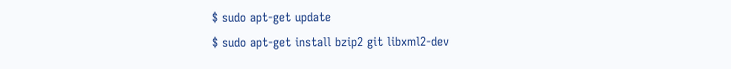$ sudo apt-get update
$ sudo apt-get install bzip2 git libxml2-dev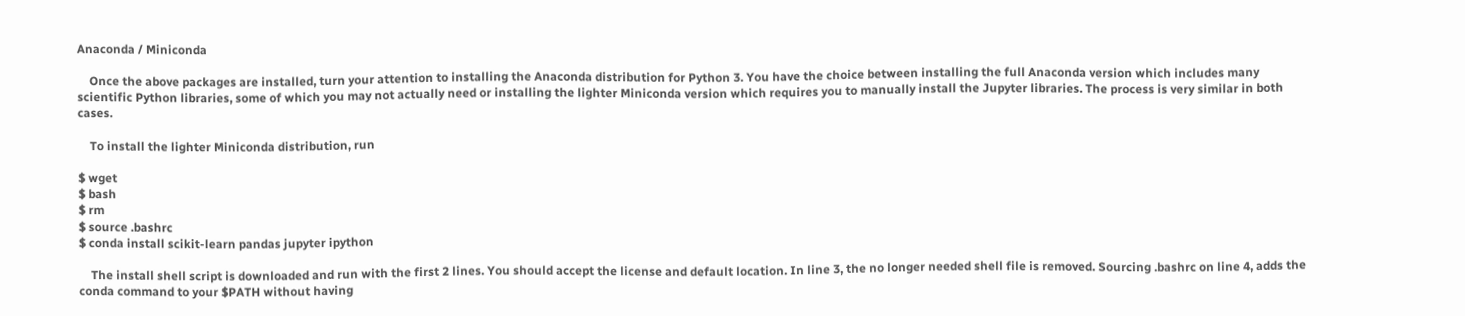Anaconda / Miniconda

    Once the above packages are installed, turn your attention to installing the Anaconda distribution for Python 3. You have the choice between installing the full Anaconda version which includes many scientific Python libraries, some of which you may not actually need or installing the lighter Miniconda version which requires you to manually install the Jupyter libraries. The process is very similar in both cases.

    To install the lighter Miniconda distribution, run

$ wget
$ bash
$ rm
$ source .bashrc
$ conda install scikit-learn pandas jupyter ipython

    The install shell script is downloaded and run with the first 2 lines. You should accept the license and default location. In line 3, the no longer needed shell file is removed. Sourcing .bashrc on line 4, adds the conda command to your $PATH without having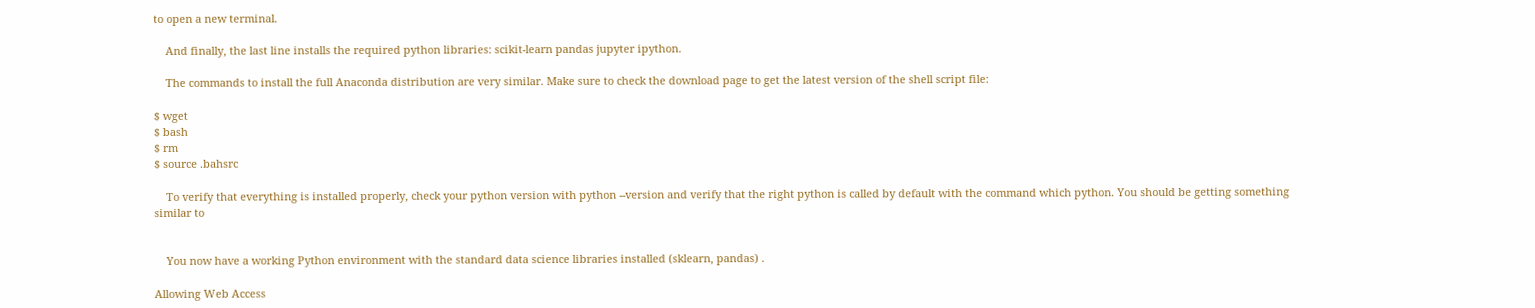to open a new terminal.

    And finally, the last line installs the required python libraries: scikit-learn pandas jupyter ipython.

    The commands to install the full Anaconda distribution are very similar. Make sure to check the download page to get the latest version of the shell script file:

$ wget
$ bash
$ rm
$ source .bahsrc

    To verify that everything is installed properly, check your python version with python --version and verify that the right python is called by default with the command which python. You should be getting something similar to


    You now have a working Python environment with the standard data science libraries installed (sklearn, pandas) .

Allowing Web Access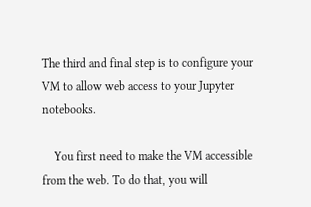The third and final step is to configure your VM to allow web access to your Jupyter notebooks.

    You first need to make the VM accessible from the web. To do that, you will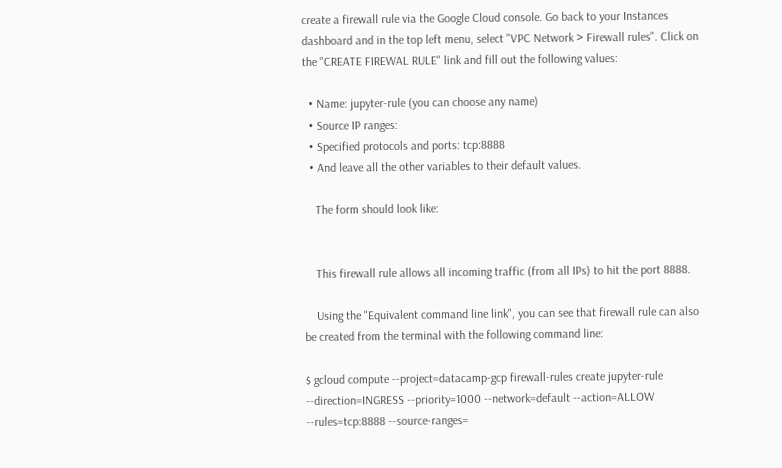create a firewall rule via the Google Cloud console. Go back to your Instances dashboard and in the top left menu, select "VPC Network > Firewall rules". Click on the "CREATE FIREWAL RULE" link and fill out the following values:

  • Name: jupyter-rule (you can choose any name)
  • Source IP ranges:
  • Specified protocols and ports: tcp:8888
  • And leave all the other variables to their default values.

    The form should look like:


    This firewall rule allows all incoming traffic (from all IPs) to hit the port 8888.

    Using the "Equivalent command line link", you can see that firewall rule can also be created from the terminal with the following command line:

$ gcloud compute --project=datacamp-gcp firewall-rules create jupyter-rule --direction=INGRESS --priority=1000 --network=default --action=ALLOW --rules=tcp:8888 --source-ranges=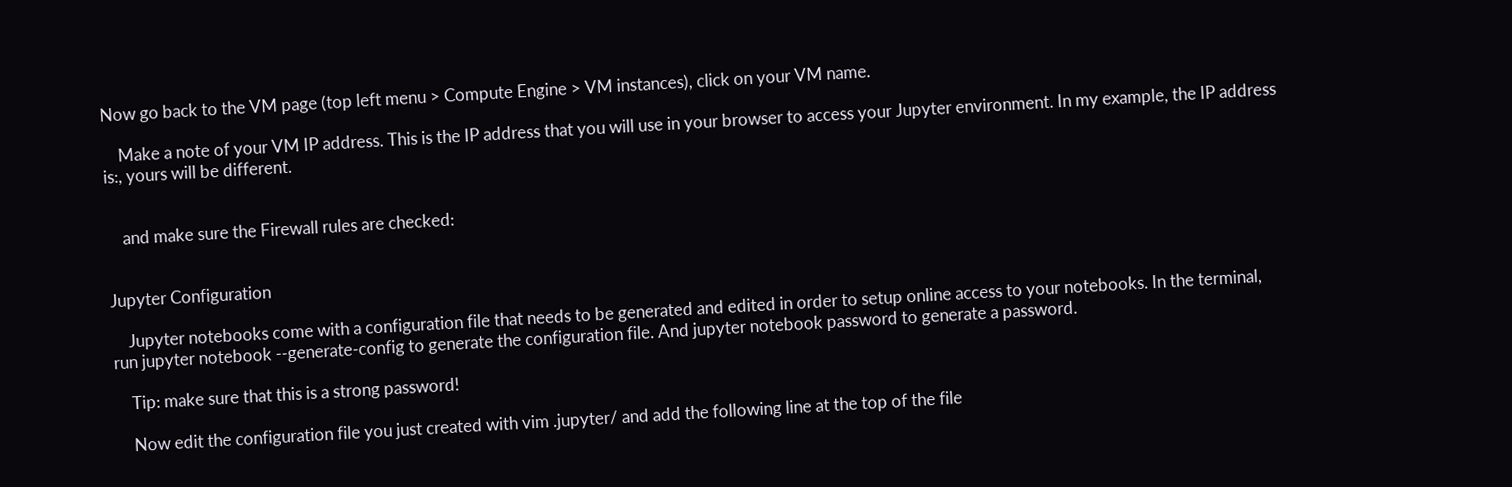Now go back to the VM page (top left menu > Compute Engine > VM instances), click on your VM name.

    Make a note of your VM IP address. This is the IP address that you will use in your browser to access your Jupyter environment. In my example, the IP address is:, yours will be different.


    and make sure the Firewall rules are checked:


Jupyter Configuration

    Jupyter notebooks come with a configuration file that needs to be generated and edited in order to setup online access to your notebooks. In the terminal, run jupyter notebook --generate-config to generate the configuration file. And jupyter notebook password to generate a password.

    Tip: make sure that this is a strong password!

    Now edit the configuration file you just created with vim .jupyter/ and add the following line at the top of the file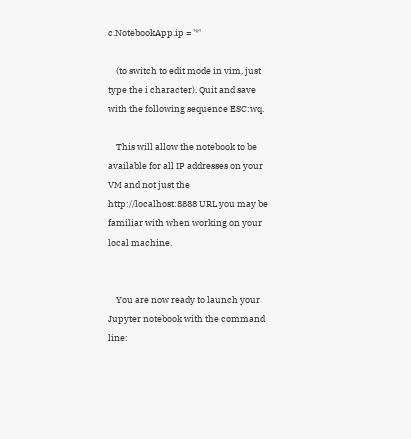c.NotebookApp.ip = '*'

    (to switch to edit mode in vim, just type the i character). Quit and save with the following sequence ESC:wq.

    This will allow the notebook to be available for all IP addresses on your VM and not just the http://localhost:8888 URL you may be familiar with when working on your local machine.


    You are now ready to launch your Jupyter notebook with the command line: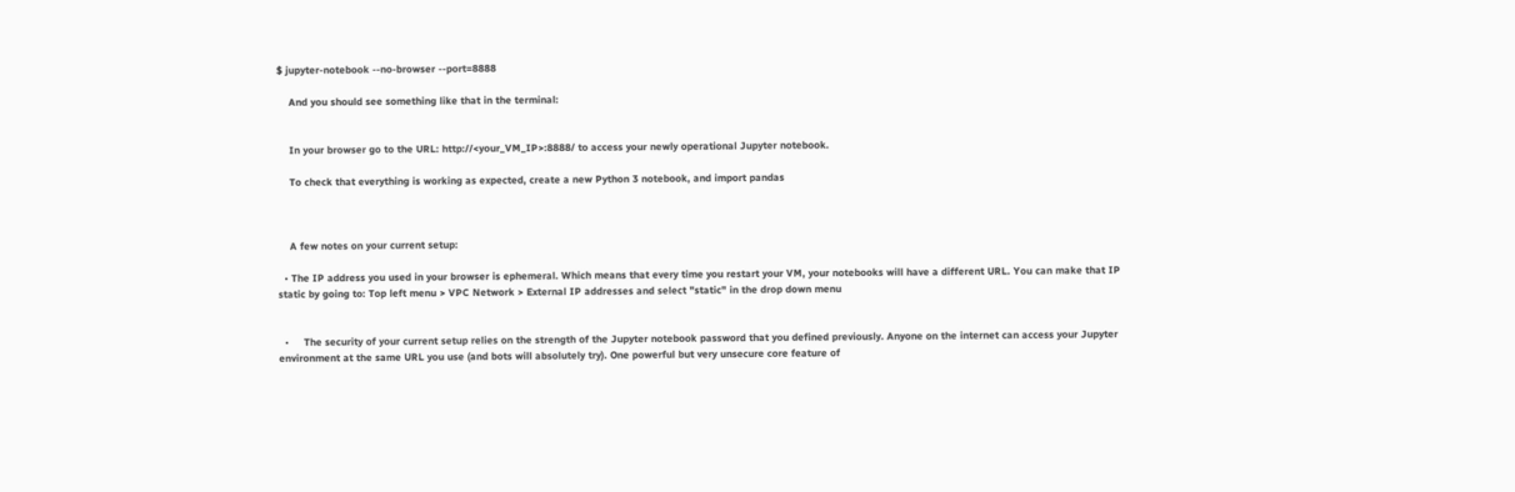$ jupyter-notebook --no-browser --port=8888

    And you should see something like that in the terminal:


    In your browser go to the URL: http://<your_VM_IP>:8888/ to access your newly operational Jupyter notebook.

    To check that everything is working as expected, create a new Python 3 notebook, and import pandas



    A few notes on your current setup:

  • The IP address you used in your browser is ephemeral. Which means that every time you restart your VM, your notebooks will have a different URL. You can make that IP static by going to: Top left menu > VPC Network > External IP addresses and select "static" in the drop down menu


  •     The security of your current setup relies on the strength of the Jupyter notebook password that you defined previously. Anyone on the internet can access your Jupyter environment at the same URL you use (and bots will absolutely try). One powerful but very unsecure core feature of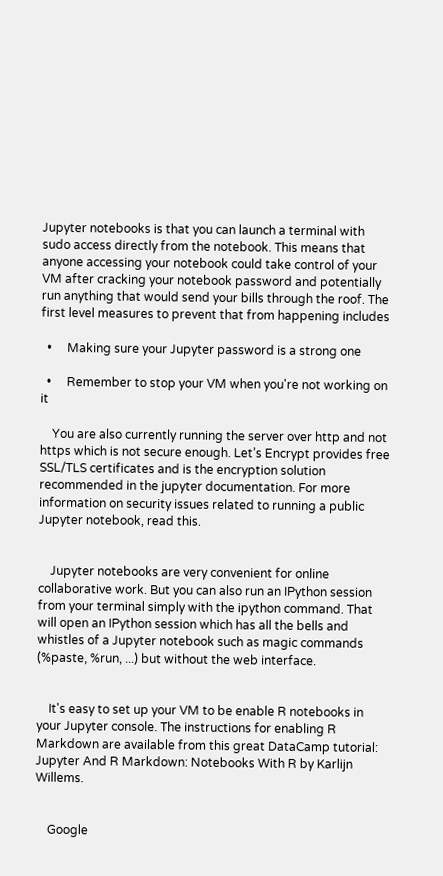Jupyter notebooks is that you can launch a terminal with sudo access directly from the notebook. This means that anyone accessing your notebook could take control of your VM after cracking your notebook password and potentially run anything that would send your bills through the roof. The first level measures to prevent that from happening includes

  •     Making sure your Jupyter password is a strong one

  •     Remember to stop your VM when you're not working on it

    You are also currently running the server over http and not https which is not secure enough. Let’s Encrypt provides free SSL/TLS certificates and is the encryption solution recommended in the jupyter documentation. For more information on security issues related to running a public Jupyter notebook, read this.


    Jupyter notebooks are very convenient for online collaborative work. But you can also run an IPython session from your terminal simply with the ipython command. That will open an IPython session which has all the bells and whistles of a Jupyter notebook such as magic commands (%paste, %run, ...) but without the web interface.


    It's easy to set up your VM to be enable R notebooks in your Jupyter console. The instructions for enabling R Markdown are available from this great DataCamp tutorial: Jupyter And R Markdown: Notebooks With R by Karlijn Willems.


    Google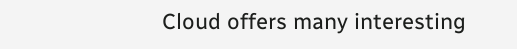Cloud offers many interesting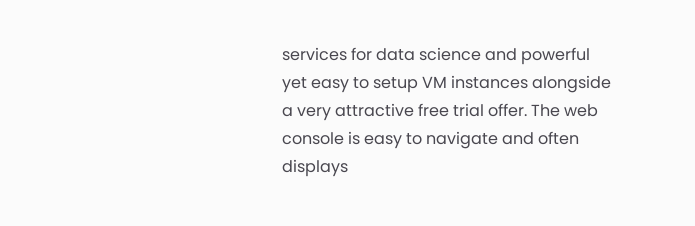services for data science and powerful yet easy to setup VM instances alongside a very attractive free trial offer. The web console is easy to navigate and often displays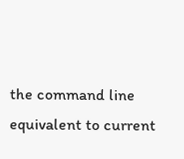the command line equivalent to current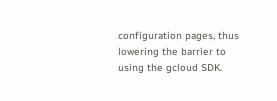configuration pages, thus lowering the barrier to using the gcloud SDK.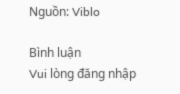Nguồn: Viblo

Bình luận
Vui lòng đăng nhập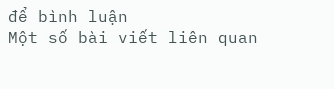để bình luận
Một số bài viết liên quan